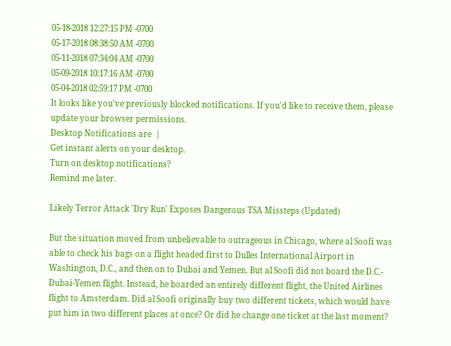05-18-2018 12:27:15 PM -0700
05-17-2018 08:38:50 AM -0700
05-11-2018 07:34:04 AM -0700
05-09-2018 10:17:16 AM -0700
05-04-2018 02:59:17 PM -0700
It looks like you've previously blocked notifications. If you'd like to receive them, please update your browser permissions.
Desktop Notifications are  |
Get instant alerts on your desktop.
Turn on desktop notifications?
Remind me later.

Likely Terror Attack 'Dry Run' Exposes Dangerous TSA Missteps (Updated)

But the situation moved from unbelievable to outrageous in Chicago, where al Soofi was able to check his bags on a flight headed first to Dulles International Airport in Washington, D.C., and then on to Dubai and Yemen. But al Soofi did not board the D.C.- Dubai-Yemen flight. Instead, he boarded an entirely different flight, the United Airlines flight to Amsterdam. Did al Soofi originally buy two different tickets, which would have put him in two different places at once? Or did he change one ticket at the last moment?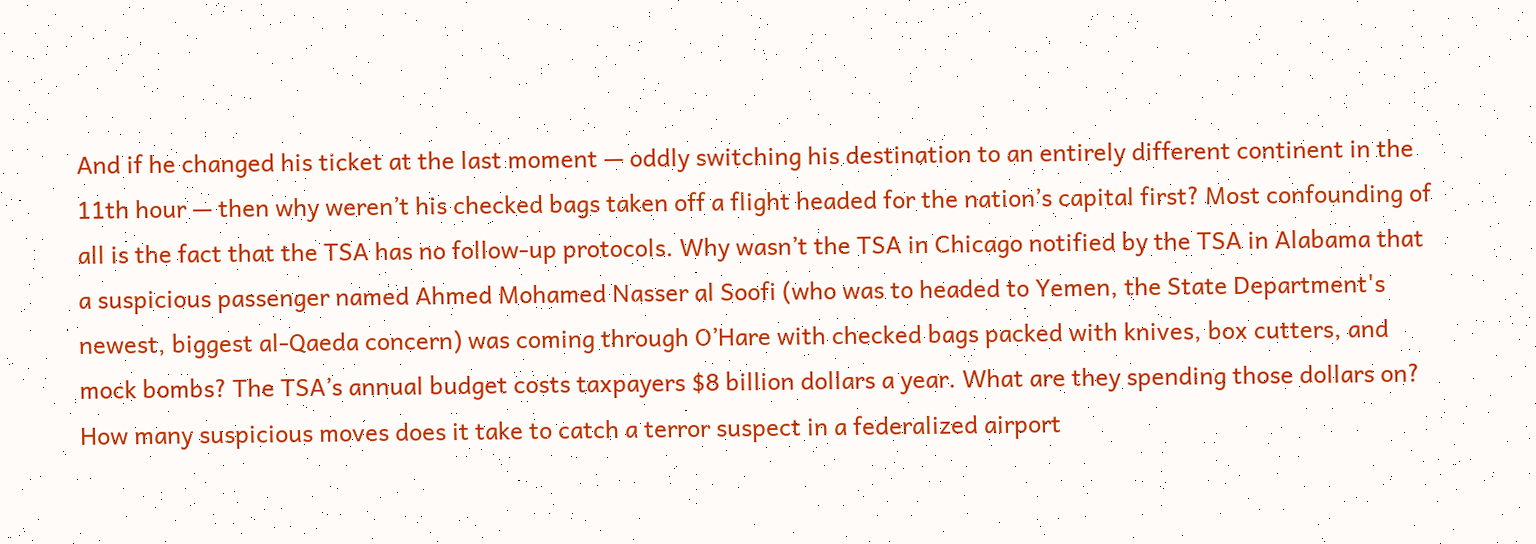And if he changed his ticket at the last moment — oddly switching his destination to an entirely different continent in the 11th hour — then why weren’t his checked bags taken off a flight headed for the nation’s capital first? Most confounding of all is the fact that the TSA has no follow-up protocols. Why wasn’t the TSA in Chicago notified by the TSA in Alabama that a suspicious passenger named Ahmed Mohamed Nasser al Soofi (who was to headed to Yemen, the State Department's newest, biggest al-Qaeda concern) was coming through O’Hare with checked bags packed with knives, box cutters, and mock bombs? The TSA’s annual budget costs taxpayers $8 billion dollars a year. What are they spending those dollars on? How many suspicious moves does it take to catch a terror suspect in a federalized airport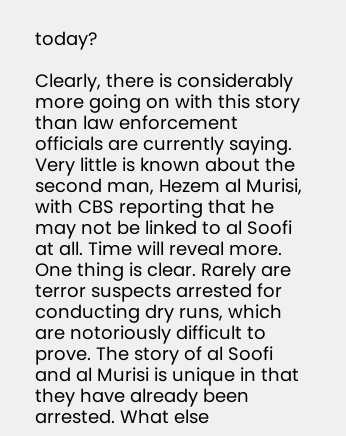today?

Clearly, there is considerably more going on with this story than law enforcement officials are currently saying. Very little is known about the second man, Hezem al Murisi, with CBS reporting that he may not be linked to al Soofi at all. Time will reveal more. One thing is clear. Rarely are terror suspects arrested for conducting dry runs, which are notoriously difficult to prove. The story of al Soofi and al Murisi is unique in that they have already been arrested. What else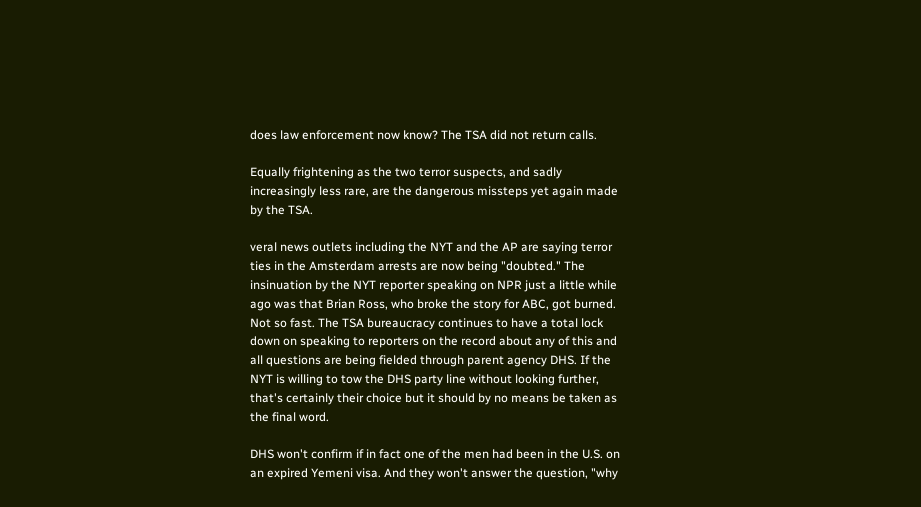does law enforcement now know? The TSA did not return calls.

Equally frightening as the two terror suspects, and sadly increasingly less rare, are the dangerous missteps yet again made by the TSA.

veral news outlets including the NYT and the AP are saying terror ties in the Amsterdam arrests are now being "doubted." The insinuation by the NYT reporter speaking on NPR just a little while ago was that Brian Ross, who broke the story for ABC, got burned. Not so fast. The TSA bureaucracy continues to have a total lock down on speaking to reporters on the record about any of this and all questions are being fielded through parent agency DHS. If the NYT is willing to tow the DHS party line without looking further, that's certainly their choice but it should by no means be taken as the final word.

DHS won't confirm if in fact one of the men had been in the U.S. on an expired Yemeni visa. And they won't answer the question, "why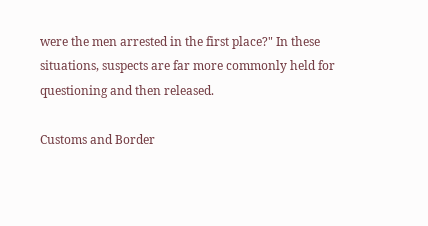were the men arrested in the first place?" In these situations, suspects are far more commonly held for questioning and then released.

Customs and Border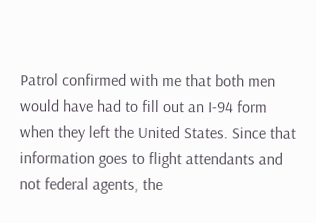Patrol confirmed with me that both men would have had to fill out an I-94 form when they left the United States. Since that information goes to flight attendants and not federal agents, the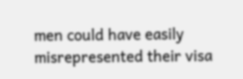men could have easily misrepresented their visa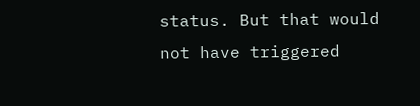status. But that would not have triggered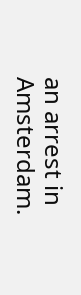an arrest in Amsterdam.